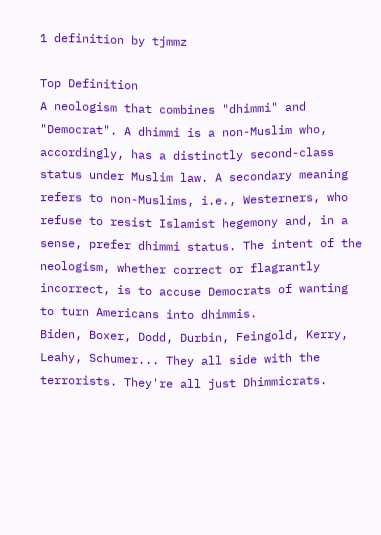1 definition by tjmmz

Top Definition
A neologism that combines "dhimmi" and "Democrat". A dhimmi is a non-Muslim who, accordingly, has a distinctly second-class status under Muslim law. A secondary meaning refers to non-Muslims, i.e., Westerners, who refuse to resist Islamist hegemony and, in a sense, prefer dhimmi status. The intent of the neologism, whether correct or flagrantly incorrect, is to accuse Democrats of wanting to turn Americans into dhimmis.
Biden, Boxer, Dodd, Durbin, Feingold, Kerry, Leahy, Schumer... They all side with the terrorists. They're all just Dhimmicrats.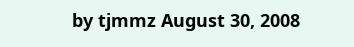by tjmmz August 30, 2008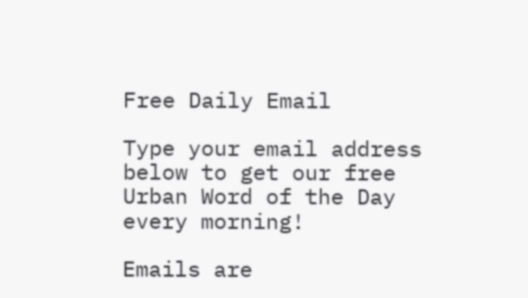Free Daily Email

Type your email address below to get our free Urban Word of the Day every morning!

Emails are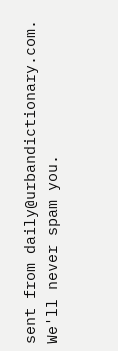sent from daily@urbandictionary.com. We'll never spam you.